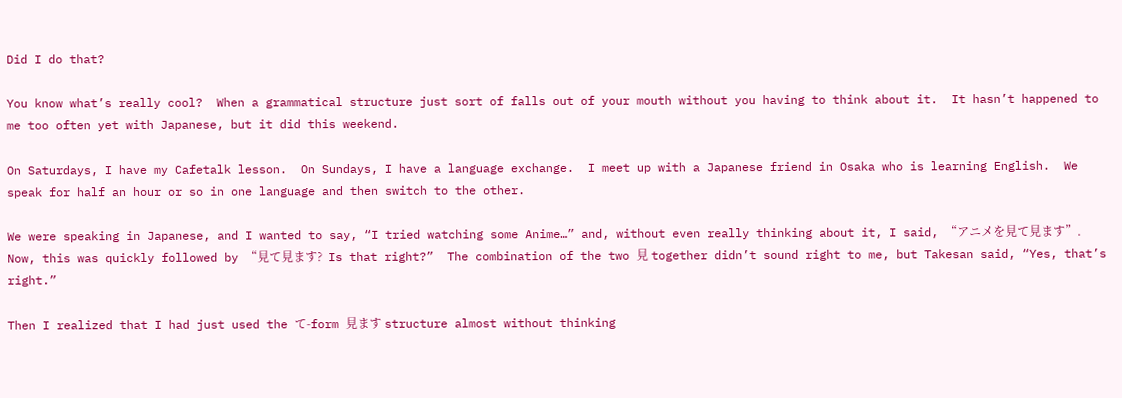Did I do that?

You know what’s really cool?  When a grammatical structure just sort of falls out of your mouth without you having to think about it.  It hasn’t happened to me too often yet with Japanese, but it did this weekend.

On Saturdays, I have my Cafetalk lesson.  On Sundays, I have a language exchange.  I meet up with a Japanese friend in Osaka who is learning English.  We speak for half an hour or so in one language and then switch to the other.

We were speaking in Japanese, and I wanted to say, “I tried watching some Anime…” and, without even really thinking about it, I said, “アニメを見て見ます”.  Now, this was quickly followed by “見て見ます?  Is that right?”  The combination of the two 見 together didn’t sound right to me, but Takesan said, “Yes, that’s right.”

Then I realized that I had just used the て-form 見ます structure almost without thinking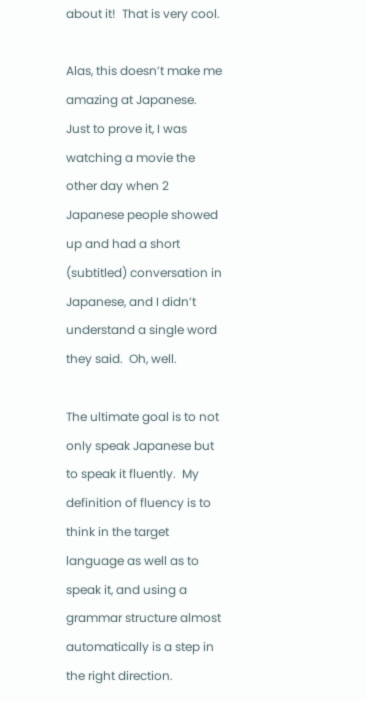about it!  That is very cool.

Alas, this doesn’t make me amazing at Japanese.  Just to prove it, I was watching a movie the other day when 2 Japanese people showed up and had a short (subtitled) conversation in Japanese, and I didn’t understand a single word they said.  Oh, well.

The ultimate goal is to not only speak Japanese but to speak it fluently.  My definition of fluency is to think in the target language as well as to speak it, and using a grammar structure almost automatically is a step in the right direction.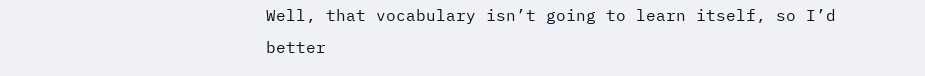Well, that vocabulary isn’t going to learn itself, so I’d better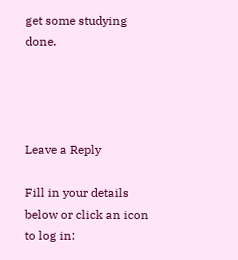get some studying done.




Leave a Reply

Fill in your details below or click an icon to log in: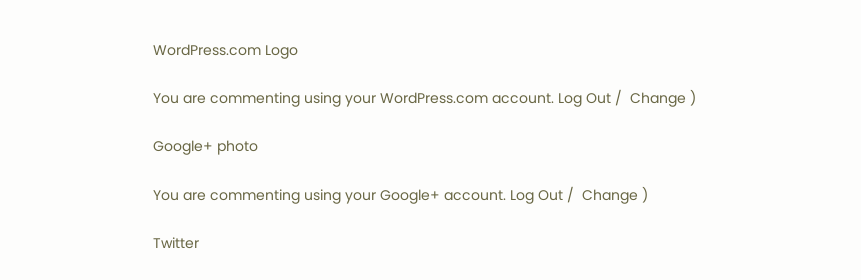WordPress.com Logo

You are commenting using your WordPress.com account. Log Out /  Change )

Google+ photo

You are commenting using your Google+ account. Log Out /  Change )

Twitter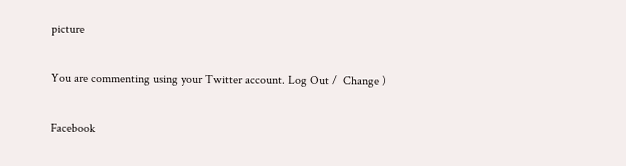picture

You are commenting using your Twitter account. Log Out /  Change )

Facebook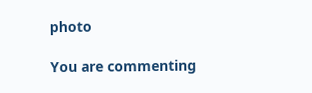photo

You are commenting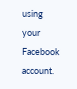using your Facebook account.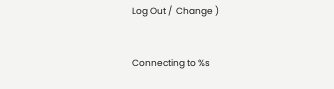Log Out /  Change )


Connecting to %s